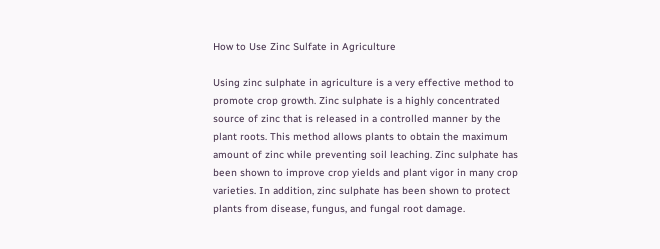How to Use Zinc Sulfate in Agriculture

Using zinc sulphate in agriculture is a very effective method to promote crop growth. Zinc sulphate is a highly concentrated source of zinc that is released in a controlled manner by the plant roots. This method allows plants to obtain the maximum amount of zinc while preventing soil leaching. Zinc sulphate has been shown to improve crop yields and plant vigor in many crop varieties. In addition, zinc sulphate has been shown to protect plants from disease, fungus, and fungal root damage.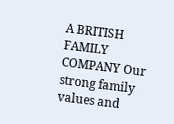A BRITISH FAMILY COMPANY Our strong family values and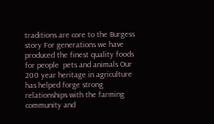traditions are core to the Burgess story For generations we have produced the finest quality foods for people  pets and animals Our 200 year heritage in agriculture has helped forge strong   relationships with the farming community and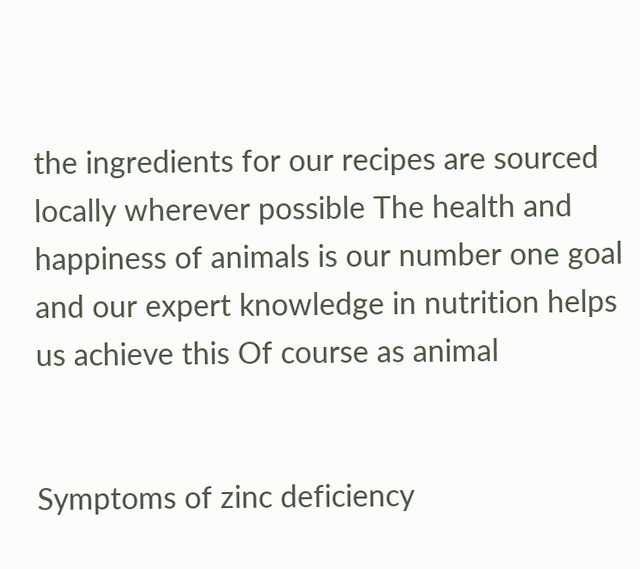the ingredients for our recipes are sourced locally wherever possible The health and happiness of animals is our number one goal and our expert knowledge in nutrition helps us achieve this Of course as animal


Symptoms of zinc deficiency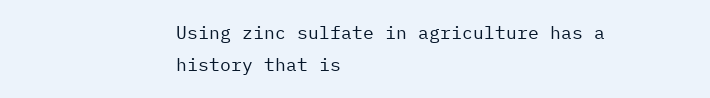Using zinc sulfate in agriculture has a history that is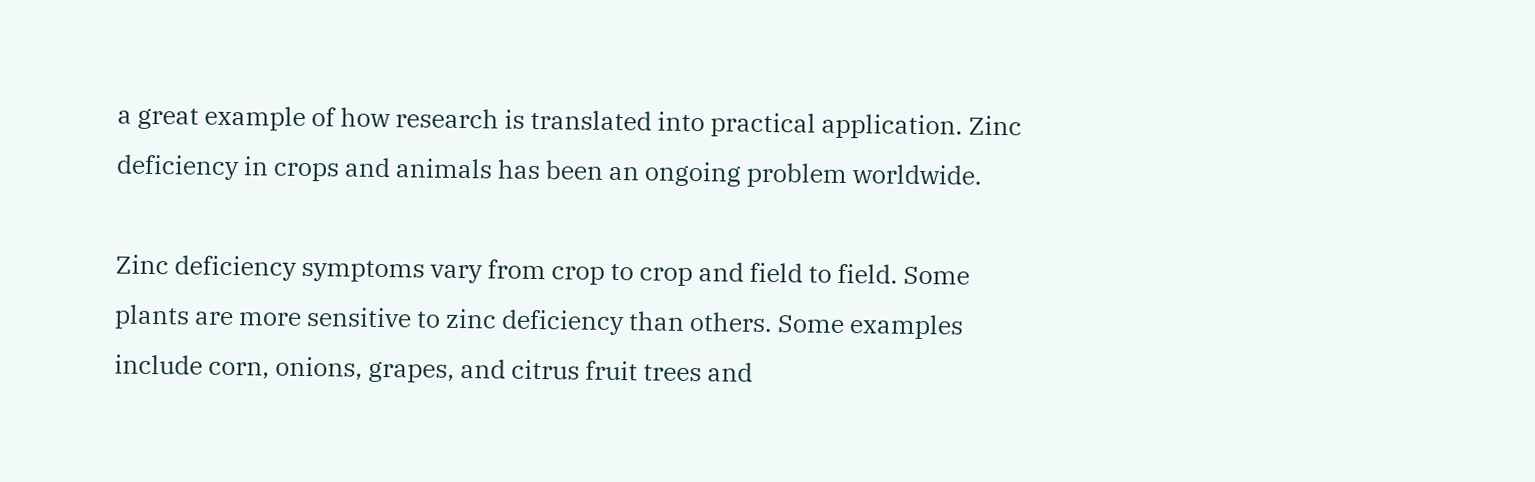a great example of how research is translated into practical application. Zinc deficiency in crops and animals has been an ongoing problem worldwide.

Zinc deficiency symptoms vary from crop to crop and field to field. Some plants are more sensitive to zinc deficiency than others. Some examples include corn, onions, grapes, and citrus fruit trees and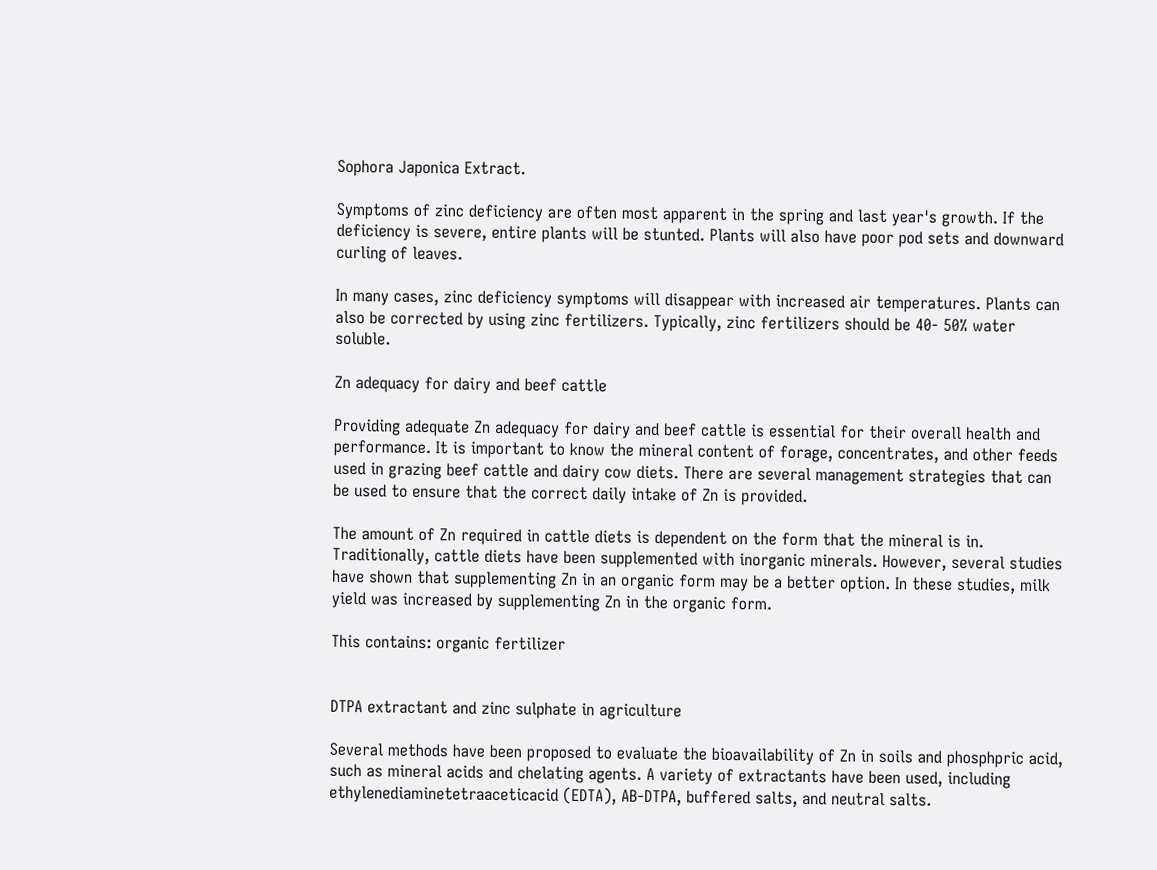Sophora Japonica Extract.

Symptoms of zinc deficiency are often most apparent in the spring and last year's growth. If the deficiency is severe, entire plants will be stunted. Plants will also have poor pod sets and downward curling of leaves.

In many cases, zinc deficiency symptoms will disappear with increased air temperatures. Plants can also be corrected by using zinc fertilizers. Typically, zinc fertilizers should be 40- 50% water soluble.

Zn adequacy for dairy and beef cattle

Providing adequate Zn adequacy for dairy and beef cattle is essential for their overall health and performance. It is important to know the mineral content of forage, concentrates, and other feeds used in grazing beef cattle and dairy cow diets. There are several management strategies that can be used to ensure that the correct daily intake of Zn is provided.

The amount of Zn required in cattle diets is dependent on the form that the mineral is in. Traditionally, cattle diets have been supplemented with inorganic minerals. However, several studies have shown that supplementing Zn in an organic form may be a better option. In these studies, milk yield was increased by supplementing Zn in the organic form.

This contains: organic fertilizer


DTPA extractant and zinc sulphate in agriculture

Several methods have been proposed to evaluate the bioavailability of Zn in soils and phosphpric acid, such as mineral acids and chelating agents. A variety of extractants have been used, including ethylenediaminetetraaceticacid (EDTA), AB-DTPA, buffered salts, and neutral salts.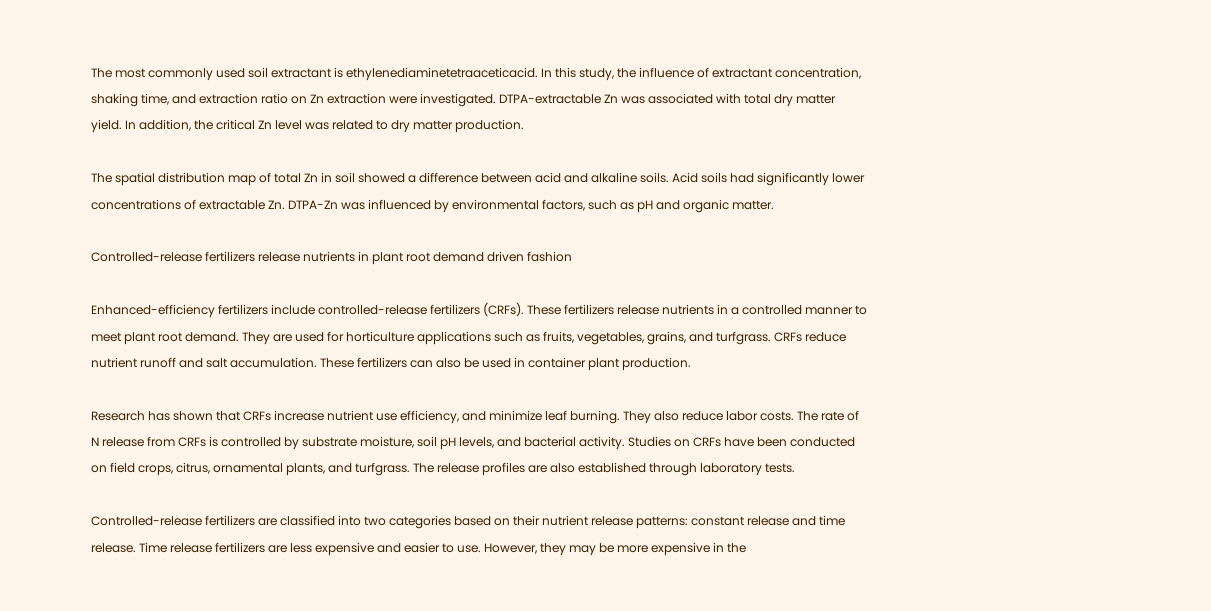The most commonly used soil extractant is ethylenediaminetetraaceticacid. In this study, the influence of extractant concentration, shaking time, and extraction ratio on Zn extraction were investigated. DTPA-extractable Zn was associated with total dry matter yield. In addition, the critical Zn level was related to dry matter production.

The spatial distribution map of total Zn in soil showed a difference between acid and alkaline soils. Acid soils had significantly lower concentrations of extractable Zn. DTPA-Zn was influenced by environmental factors, such as pH and organic matter.

Controlled-release fertilizers release nutrients in plant root demand driven fashion

Enhanced-efficiency fertilizers include controlled-release fertilizers (CRFs). These fertilizers release nutrients in a controlled manner to meet plant root demand. They are used for horticulture applications such as fruits, vegetables, grains, and turfgrass. CRFs reduce nutrient runoff and salt accumulation. These fertilizers can also be used in container plant production.

Research has shown that CRFs increase nutrient use efficiency, and minimize leaf burning. They also reduce labor costs. The rate of N release from CRFs is controlled by substrate moisture, soil pH levels, and bacterial activity. Studies on CRFs have been conducted on field crops, citrus, ornamental plants, and turfgrass. The release profiles are also established through laboratory tests.

Controlled-release fertilizers are classified into two categories based on their nutrient release patterns: constant release and time release. Time release fertilizers are less expensive and easier to use. However, they may be more expensive in the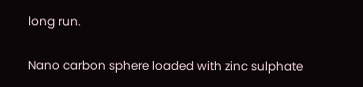long run.

Nano carbon sphere loaded with zinc sulphate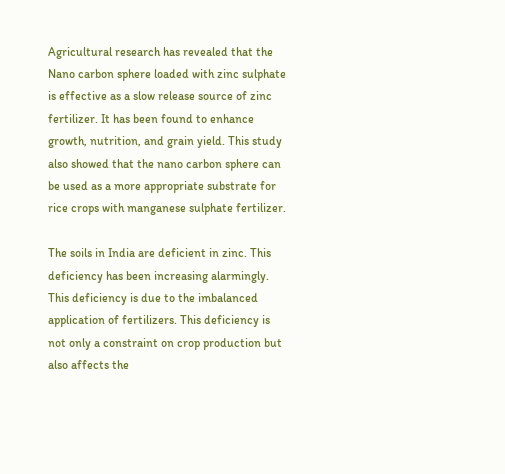Agricultural research has revealed that the Nano carbon sphere loaded with zinc sulphate is effective as a slow release source of zinc fertilizer. It has been found to enhance growth, nutrition, and grain yield. This study also showed that the nano carbon sphere can be used as a more appropriate substrate for rice crops with manganese sulphate fertilizer.

The soils in India are deficient in zinc. This deficiency has been increasing alarmingly. This deficiency is due to the imbalanced application of fertilizers. This deficiency is not only a constraint on crop production but also affects the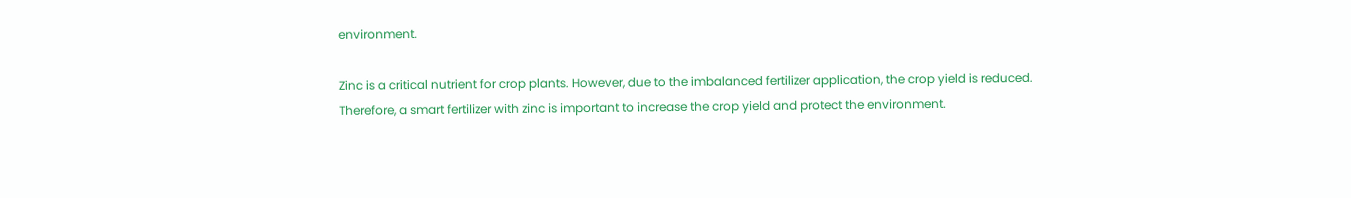environment.

Zinc is a critical nutrient for crop plants. However, due to the imbalanced fertilizer application, the crop yield is reduced. Therefore, a smart fertilizer with zinc is important to increase the crop yield and protect the environment.